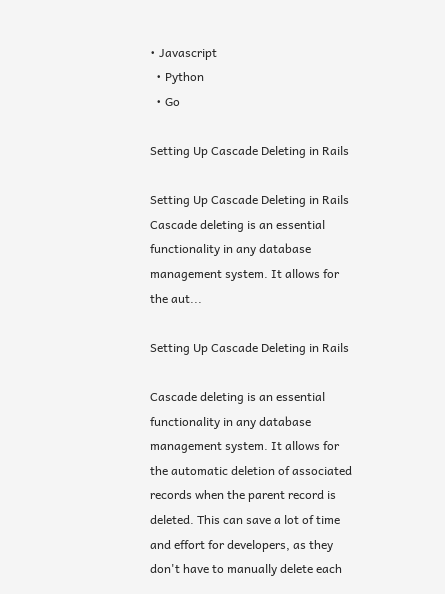• Javascript
  • Python
  • Go

Setting Up Cascade Deleting in Rails

Setting Up Cascade Deleting in Rails Cascade deleting is an essential functionality in any database management system. It allows for the aut...

Setting Up Cascade Deleting in Rails

Cascade deleting is an essential functionality in any database management system. It allows for the automatic deletion of associated records when the parent record is deleted. This can save a lot of time and effort for developers, as they don't have to manually delete each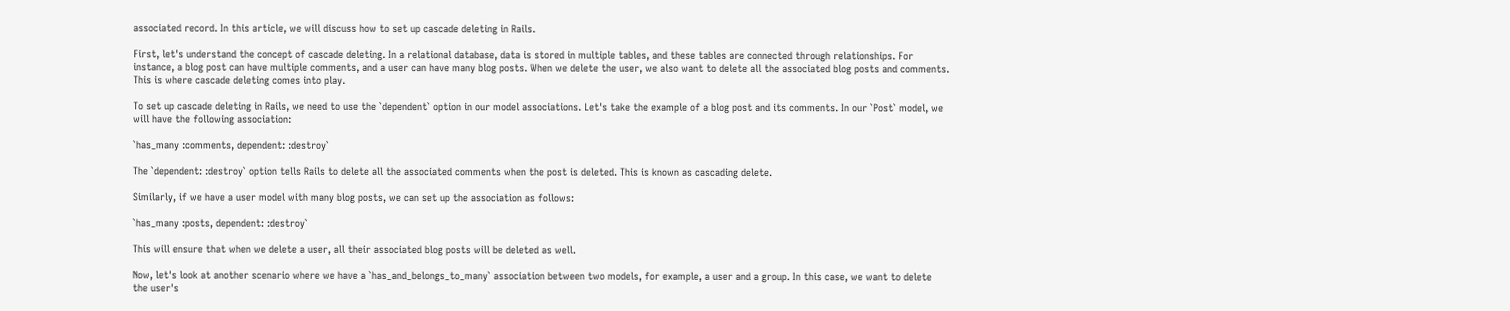associated record. In this article, we will discuss how to set up cascade deleting in Rails.

First, let's understand the concept of cascade deleting. In a relational database, data is stored in multiple tables, and these tables are connected through relationships. For instance, a blog post can have multiple comments, and a user can have many blog posts. When we delete the user, we also want to delete all the associated blog posts and comments. This is where cascade deleting comes into play.

To set up cascade deleting in Rails, we need to use the `dependent` option in our model associations. Let's take the example of a blog post and its comments. In our `Post` model, we will have the following association:

`has_many :comments, dependent: :destroy`

The `dependent: :destroy` option tells Rails to delete all the associated comments when the post is deleted. This is known as cascading delete.

Similarly, if we have a user model with many blog posts, we can set up the association as follows:

`has_many :posts, dependent: :destroy`

This will ensure that when we delete a user, all their associated blog posts will be deleted as well.

Now, let's look at another scenario where we have a `has_and_belongs_to_many` association between two models, for example, a user and a group. In this case, we want to delete the user's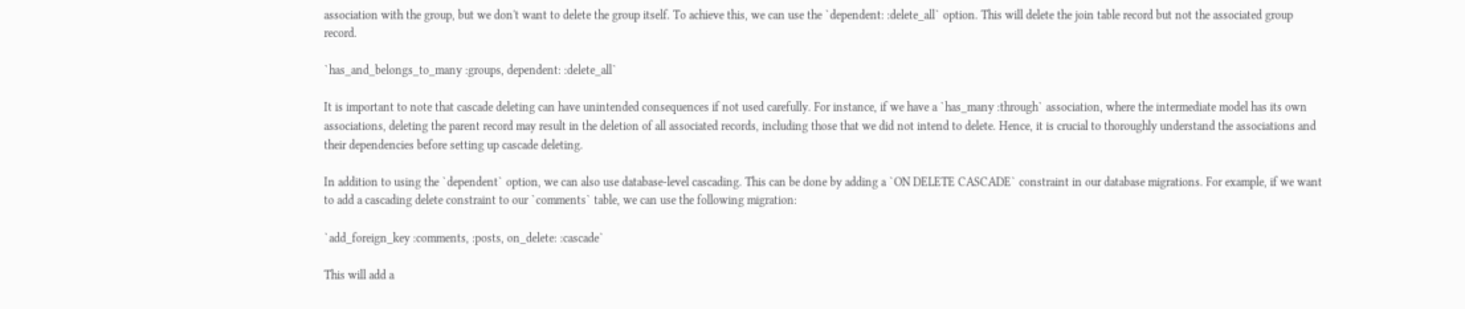association with the group, but we don't want to delete the group itself. To achieve this, we can use the `dependent: :delete_all` option. This will delete the join table record but not the associated group record.

`has_and_belongs_to_many :groups, dependent: :delete_all`

It is important to note that cascade deleting can have unintended consequences if not used carefully. For instance, if we have a `has_many :through` association, where the intermediate model has its own associations, deleting the parent record may result in the deletion of all associated records, including those that we did not intend to delete. Hence, it is crucial to thoroughly understand the associations and their dependencies before setting up cascade deleting.

In addition to using the `dependent` option, we can also use database-level cascading. This can be done by adding a `ON DELETE CASCADE` constraint in our database migrations. For example, if we want to add a cascading delete constraint to our `comments` table, we can use the following migration:

`add_foreign_key :comments, :posts, on_delete: :cascade`

This will add a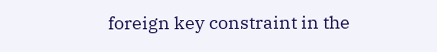foreign key constraint in the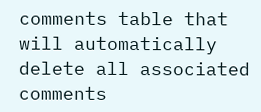comments table that will automatically delete all associated comments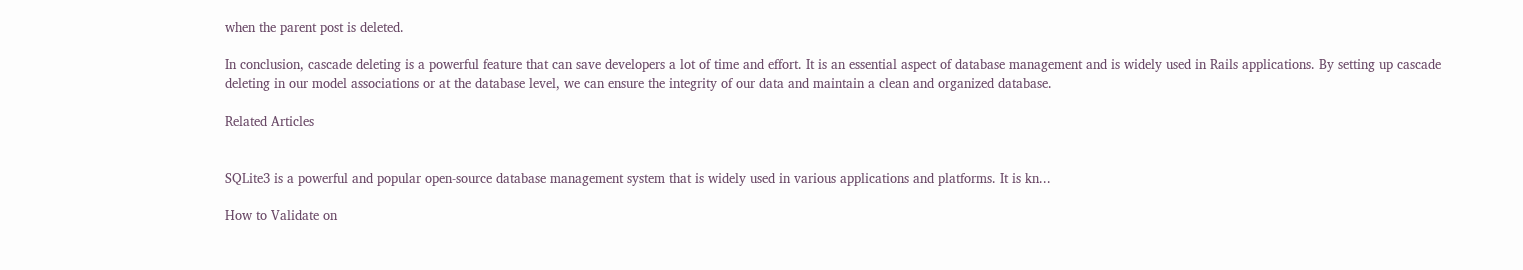when the parent post is deleted.

In conclusion, cascade deleting is a powerful feature that can save developers a lot of time and effort. It is an essential aspect of database management and is widely used in Rails applications. By setting up cascade deleting in our model associations or at the database level, we can ensure the integrity of our data and maintain a clean and organized database.

Related Articles


SQLite3 is a powerful and popular open-source database management system that is widely used in various applications and platforms. It is kn...

How to Validate on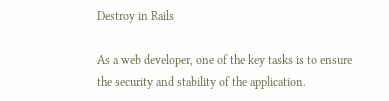Destroy in Rails

As a web developer, one of the key tasks is to ensure the security and stability of the application.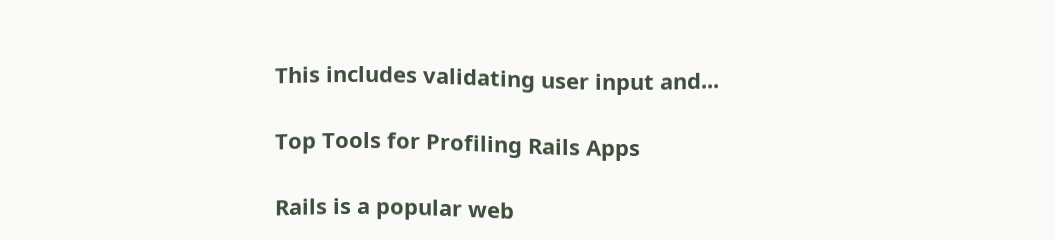This includes validating user input and...

Top Tools for Profiling Rails Apps

Rails is a popular web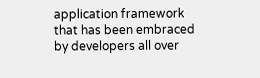application framework that has been embraced by developers all over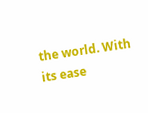the world. With its ease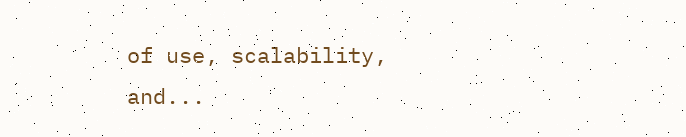of use, scalability, and...